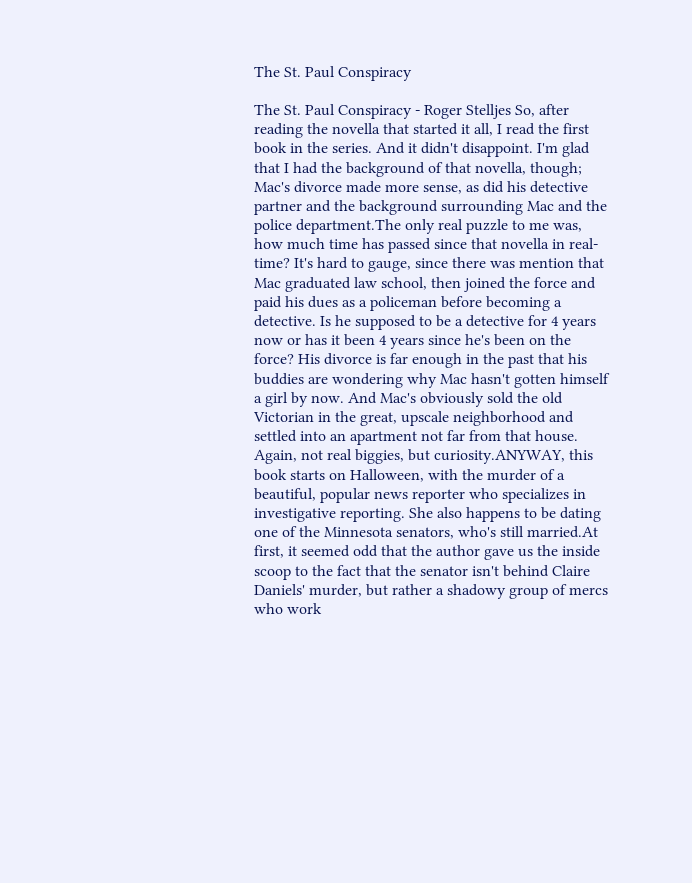The St. Paul Conspiracy

The St. Paul Conspiracy - Roger Stelljes So, after reading the novella that started it all, I read the first book in the series. And it didn't disappoint. I'm glad that I had the background of that novella, though; Mac's divorce made more sense, as did his detective partner and the background surrounding Mac and the police department.The only real puzzle to me was, how much time has passed since that novella in real-time? It's hard to gauge, since there was mention that Mac graduated law school, then joined the force and paid his dues as a policeman before becoming a detective. Is he supposed to be a detective for 4 years now or has it been 4 years since he's been on the force? His divorce is far enough in the past that his buddies are wondering why Mac hasn't gotten himself a girl by now. And Mac's obviously sold the old Victorian in the great, upscale neighborhood and settled into an apartment not far from that house. Again, not real biggies, but curiosity.ANYWAY, this book starts on Halloween, with the murder of a beautiful, popular news reporter who specializes in investigative reporting. She also happens to be dating one of the Minnesota senators, who's still married.At first, it seemed odd that the author gave us the inside scoop to the fact that the senator isn't behind Claire Daniels' murder, but rather a shadowy group of mercs who work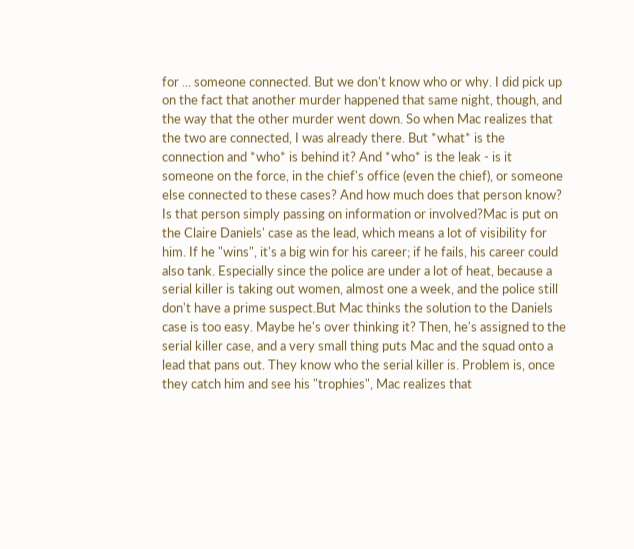for ... someone connected. But we don't know who or why. I did pick up on the fact that another murder happened that same night, though, and the way that the other murder went down. So when Mac realizes that the two are connected, I was already there. But *what* is the connection and *who* is behind it? And *who* is the leak - is it someone on the force, in the chief's office (even the chief), or someone else connected to these cases? And how much does that person know? Is that person simply passing on information or involved?Mac is put on the Claire Daniels' case as the lead, which means a lot of visibility for him. If he "wins", it's a big win for his career; if he fails, his career could also tank. Especially since the police are under a lot of heat, because a serial killer is taking out women, almost one a week, and the police still don't have a prime suspect.But Mac thinks the solution to the Daniels case is too easy. Maybe he's over thinking it? Then, he's assigned to the serial killer case, and a very small thing puts Mac and the squad onto a lead that pans out. They know who the serial killer is. Problem is, once they catch him and see his "trophies", Mac realizes that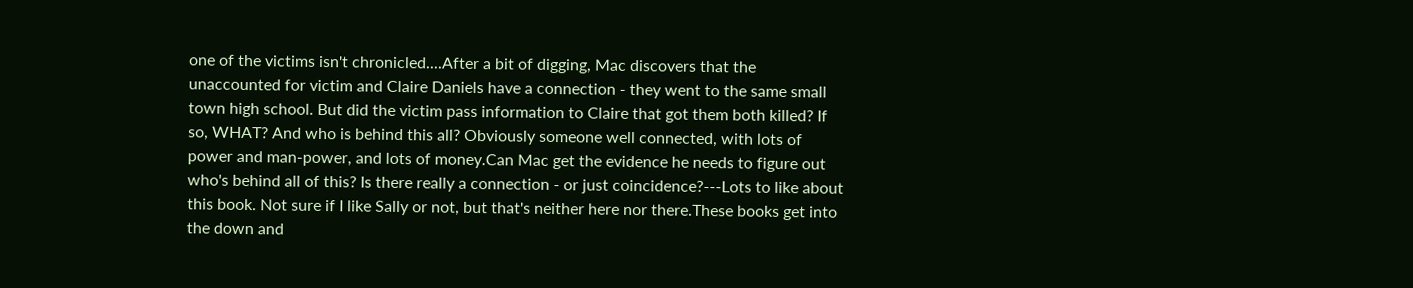one of the victims isn't chronicled....After a bit of digging, Mac discovers that the unaccounted for victim and Claire Daniels have a connection - they went to the same small town high school. But did the victim pass information to Claire that got them both killed? If so, WHAT? And who is behind this all? Obviously someone well connected, with lots of power and man-power, and lots of money.Can Mac get the evidence he needs to figure out who's behind all of this? Is there really a connection - or just coincidence?---Lots to like about this book. Not sure if I like Sally or not, but that's neither here nor there.These books get into the down and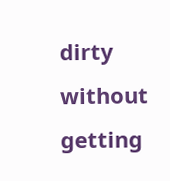dirty without getting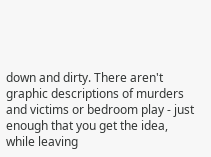down and dirty. There aren't graphic descriptions of murders and victims or bedroom play - just enough that you get the idea, while leaving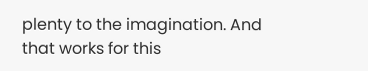plenty to the imagination. And that works for this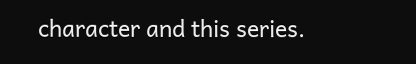character and this series.